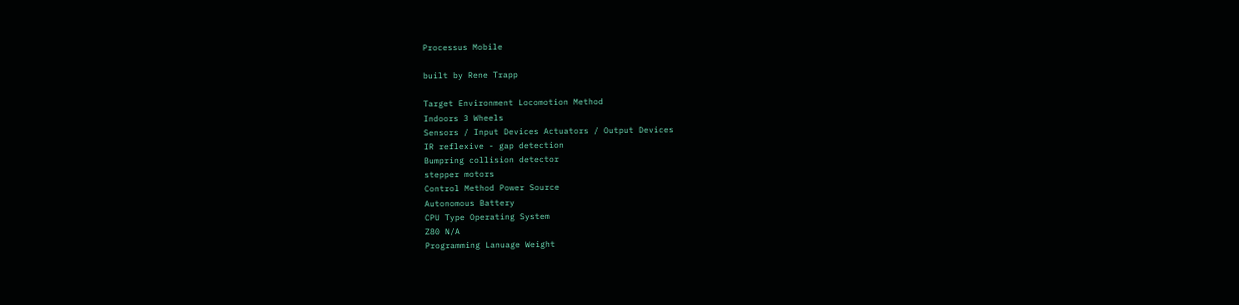Processus Mobile

built by Rene Trapp

Target Environment Locomotion Method
Indoors 3 Wheels
Sensors / Input Devices Actuators / Output Devices
IR reflexive - gap detection
Bumpring collision detector
stepper motors
Control Method Power Source
Autonomous Battery
CPU Type Operating System
Z80 N/A
Programming Lanuage Weight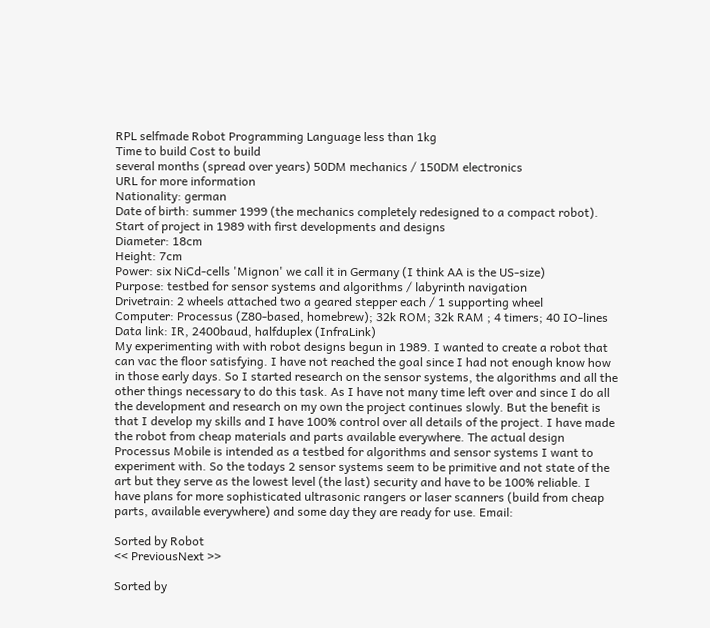RPL selfmade Robot Programming Language less than 1kg
Time to build Cost to build
several months (spread over years) 50DM mechanics / 150DM electronics
URL for more information
Nationality: german
Date of birth: summer 1999 (the mechanics completely redesigned to a compact robot). Start of project in 1989 with first developments and designs
Diameter: 18cm
Height: 7cm
Power: six NiCd-cells 'Mignon' we call it in Germany (I think AA is the US-size)
Purpose: testbed for sensor systems and algorithms / labyrinth navigation
Drivetrain: 2 wheels attached two a geared stepper each / 1 supporting wheel
Computer: Processus (Z80-based, homebrew); 32k ROM; 32k RAM ; 4 timers; 40 IO-lines
Data link: IR, 2400baud, halfduplex (InfraLink)
My experimenting with with robot designs begun in 1989. I wanted to create a robot that can vac the floor satisfying. I have not reached the goal since I had not enough know how in those early days. So I started research on the sensor systems, the algorithms and all the other things necessary to do this task. As I have not many time left over and since I do all the development and research on my own the project continues slowly. But the benefit is that I develop my skills and I have 100% control over all details of the project. I have made the robot from cheap materials and parts available everywhere. The actual design Processus Mobile is intended as a testbed for algorithms and sensor systems I want to experiment with. So the todays 2 sensor systems seem to be primitive and not state of the art but they serve as the lowest level (the last) security and have to be 100% reliable. I have plans for more sophisticated ultrasonic rangers or laser scanners (build from cheap parts, available everywhere) and some day they are ready for use. Email:

Sorted by Robot
<< PreviousNext >>

Sorted by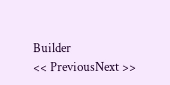Builder
<< PreviousNext >>